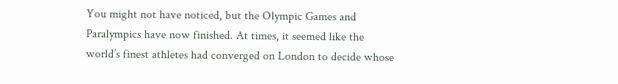You might not have noticed, but the Olympic Games and Paralympics have now finished. At times, it seemed like the world’s finest athletes had converged on London to decide whose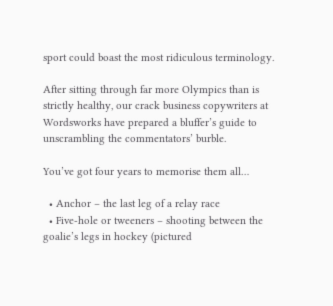sport could boast the most ridiculous terminology.

After sitting through far more Olympics than is strictly healthy, our crack business copywriters at Wordsworks have prepared a bluffer’s guide to unscrambling the commentators’ burble.

You’ve got four years to memorise them all…

  • Anchor – the last leg of a relay race
  • Five-hole or tweeners – shooting between the goalie’s legs in hockey (pictured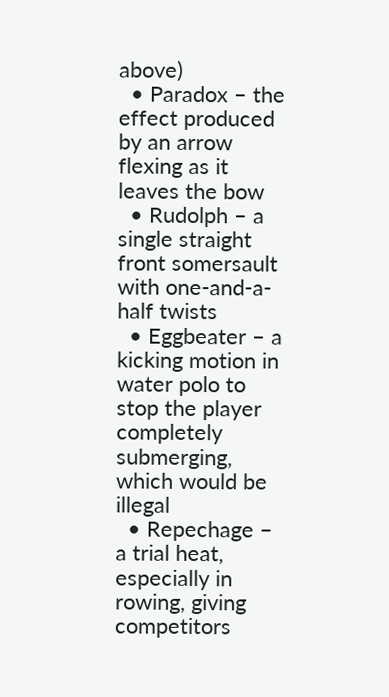above)
  • Paradox – the effect produced by an arrow flexing as it leaves the bow
  • Rudolph – a single straight front somersault with one-and-a-half twists
  • Eggbeater – a kicking motion in water polo to stop the player completely submerging, which would be illegal
  • Repechage – a trial heat, especially in rowing, giving competitors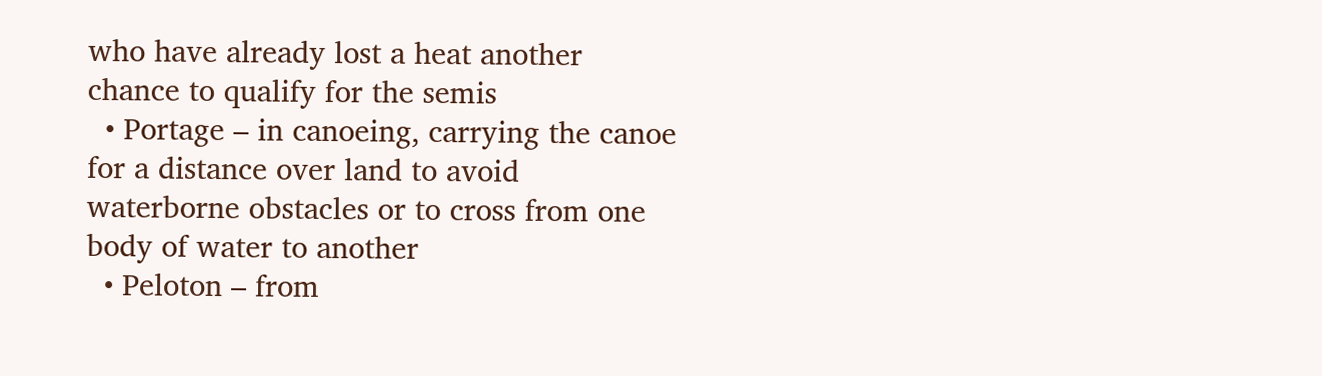who have already lost a heat another chance to qualify for the semis
  • Portage – in canoeing, carrying the canoe for a distance over land to avoid waterborne obstacles or to cross from one body of water to another
  • Peloton – from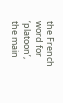the French word for ‘platoon’, the main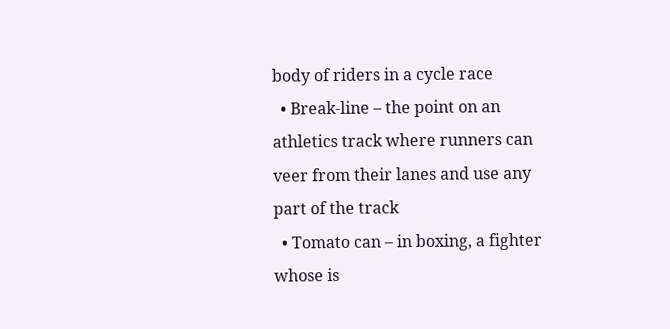body of riders in a cycle race
  • Break-line – the point on an athletics track where runners can veer from their lanes and use any part of the track
  • Tomato can – in boxing, a fighter whose is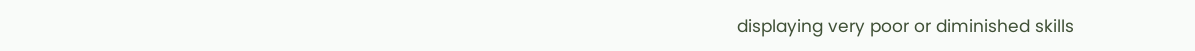displaying very poor or diminished skills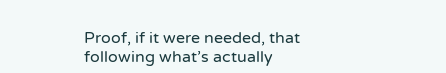Proof, if it were needed, that following what’s actually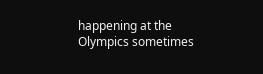happening at the Olympics sometimes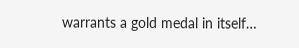warrants a gold medal in itself…